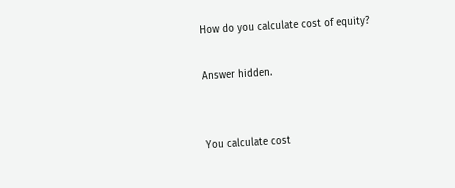How do you calculate cost of equity?

Answer hidden.


You calculate cost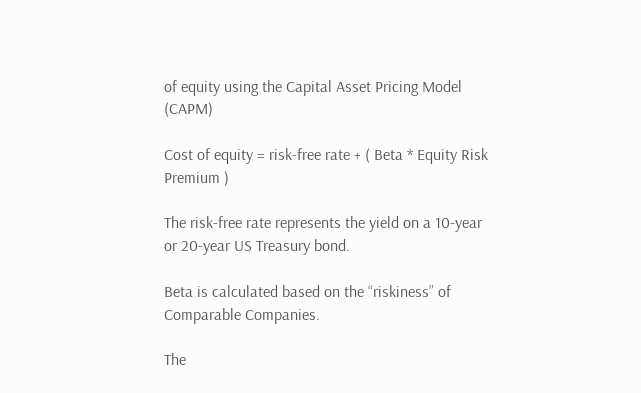of equity using the Capital Asset Pricing Model (CAPM)

Cost of equity = risk-free rate + ( Beta * Equity Risk Premium )

The risk-free rate represents the yield on a 10-year or 20-year US Treasury bond.

Beta is calculated based on the “riskiness” of Comparable Companies.

The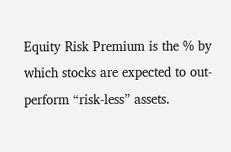Equity Risk Premium is the % by which stocks are expected to out-perform “risk-less” assets.